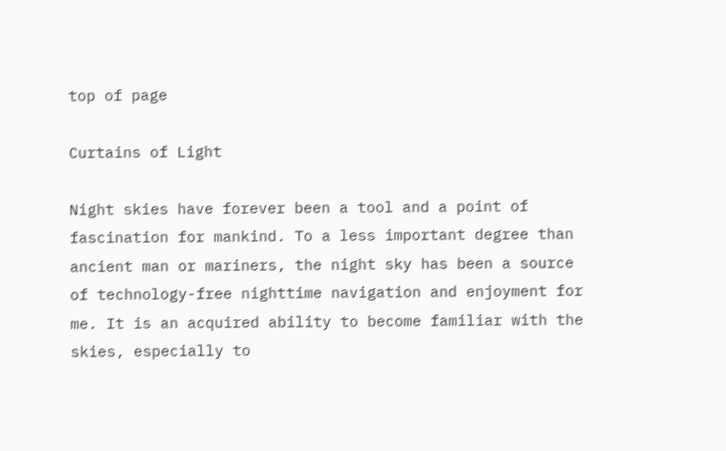top of page

Curtains of Light

Night skies have forever been a tool and a point of fascination for mankind. To a less important degree than ancient man or mariners, the night sky has been a source of technology-free nighttime navigation and enjoyment for me. It is an acquired ability to become familiar with the skies, especially to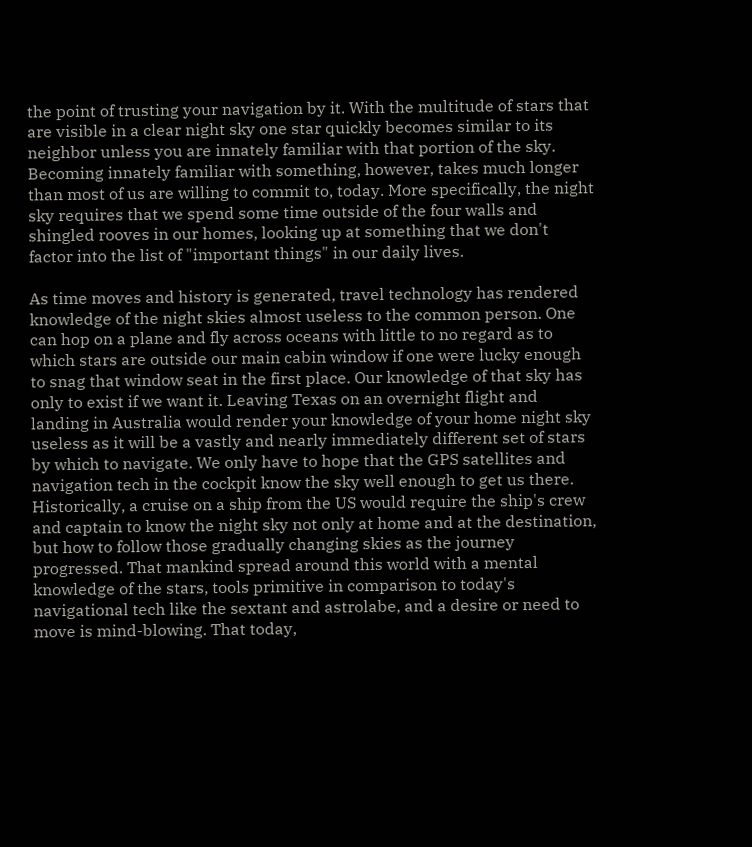the point of trusting your navigation by it. With the multitude of stars that are visible in a clear night sky one star quickly becomes similar to its neighbor unless you are innately familiar with that portion of the sky. Becoming innately familiar with something, however, takes much longer than most of us are willing to commit to, today. More specifically, the night sky requires that we spend some time outside of the four walls and shingled rooves in our homes, looking up at something that we don't factor into the list of "important things" in our daily lives.

As time moves and history is generated, travel technology has rendered knowledge of the night skies almost useless to the common person. One can hop on a plane and fly across oceans with little to no regard as to which stars are outside our main cabin window if one were lucky enough to snag that window seat in the first place. Our knowledge of that sky has only to exist if we want it. Leaving Texas on an overnight flight and landing in Australia would render your knowledge of your home night sky useless as it will be a vastly and nearly immediately different set of stars by which to navigate. We only have to hope that the GPS satellites and navigation tech in the cockpit know the sky well enough to get us there. Historically, a cruise on a ship from the US would require the ship's crew and captain to know the night sky not only at home and at the destination, but how to follow those gradually changing skies as the journey progressed. That mankind spread around this world with a mental knowledge of the stars, tools primitive in comparison to today's navigational tech like the sextant and astrolabe, and a desire or need to move is mind-blowing. That today,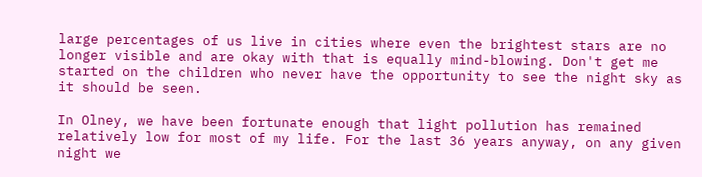large percentages of us live in cities where even the brightest stars are no longer visible and are okay with that is equally mind-blowing. Don't get me started on the children who never have the opportunity to see the night sky as it should be seen.

In Olney, we have been fortunate enough that light pollution has remained relatively low for most of my life. For the last 36 years anyway, on any given night we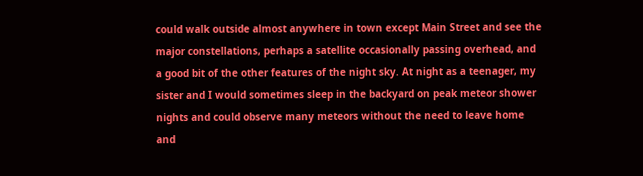could walk outside almost anywhere in town except Main Street and see the major constellations, perhaps a satellite occasionally passing overhead, and a good bit of the other features of the night sky. At night as a teenager, my sister and I would sometimes sleep in the backyard on peak meteor shower nights and could observe many meteors without the need to leave home and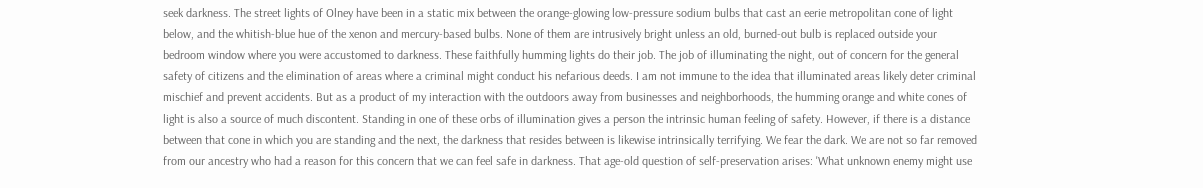seek darkness. The street lights of Olney have been in a static mix between the orange-glowing low-pressure sodium bulbs that cast an eerie metropolitan cone of light below, and the whitish-blue hue of the xenon and mercury-based bulbs. None of them are intrusively bright unless an old, burned-out bulb is replaced outside your bedroom window where you were accustomed to darkness. These faithfully humming lights do their job. The job of illuminating the night, out of concern for the general safety of citizens and the elimination of areas where a criminal might conduct his nefarious deeds. I am not immune to the idea that illuminated areas likely deter criminal mischief and prevent accidents. But as a product of my interaction with the outdoors away from businesses and neighborhoods, the humming orange and white cones of light is also a source of much discontent. Standing in one of these orbs of illumination gives a person the intrinsic human feeling of safety. However, if there is a distance between that cone in which you are standing and the next, the darkness that resides between is likewise intrinsically terrifying. We fear the dark. We are not so far removed from our ancestry who had a reason for this concern that we can feel safe in darkness. That age-old question of self-preservation arises: 'What unknown enemy might use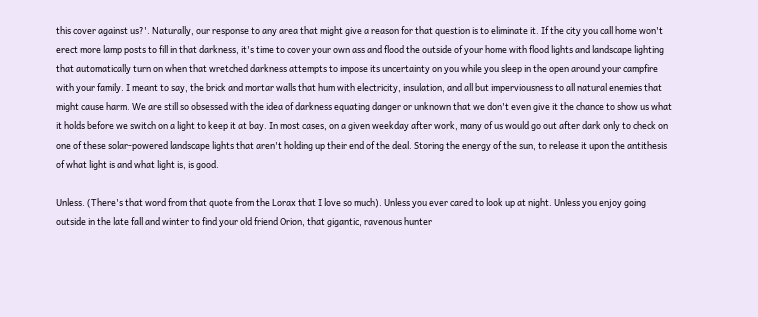this cover against us?'. Naturally, our response to any area that might give a reason for that question is to eliminate it. If the city you call home won't erect more lamp posts to fill in that darkness, it's time to cover your own ass and flood the outside of your home with flood lights and landscape lighting that automatically turn on when that wretched darkness attempts to impose its uncertainty on you while you sleep in the open around your campfire with your family. I meant to say, the brick and mortar walls that hum with electricity, insulation, and all but imperviousness to all natural enemies that might cause harm. We are still so obsessed with the idea of darkness equating danger or unknown that we don't even give it the chance to show us what it holds before we switch on a light to keep it at bay. In most cases, on a given weekday after work, many of us would go out after dark only to check on one of these solar-powered landscape lights that aren't holding up their end of the deal. Storing the energy of the sun, to release it upon the antithesis of what light is and what light is, is good.

Unless. (There's that word from that quote from the Lorax that I love so much). Unless you ever cared to look up at night. Unless you enjoy going outside in the late fall and winter to find your old friend Orion, that gigantic, ravenous hunter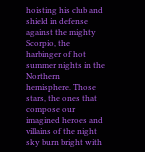hoisting his club and shield in defense against the mighty Scorpio, the harbinger of hot summer nights in the Northern hemisphere. Those stars, the ones that compose our imagined heroes and villains of the night sky burn bright with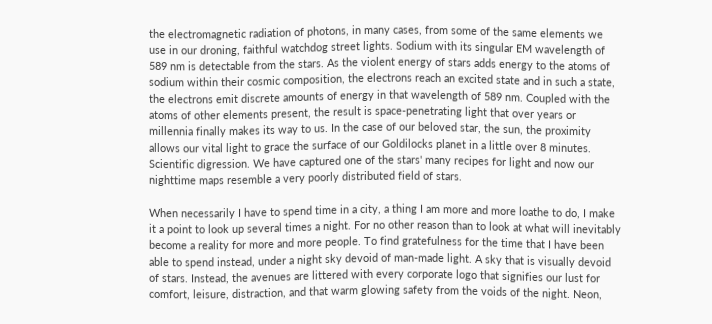the electromagnetic radiation of photons, in many cases, from some of the same elements we use in our droning, faithful watchdog street lights. Sodium with its singular EM wavelength of 589 nm is detectable from the stars. As the violent energy of stars adds energy to the atoms of sodium within their cosmic composition, the electrons reach an excited state and in such a state, the electrons emit discrete amounts of energy in that wavelength of 589 nm. Coupled with the atoms of other elements present, the result is space-penetrating light that over years or millennia finally makes its way to us. In the case of our beloved star, the sun, the proximity allows our vital light to grace the surface of our Goldilocks planet in a little over 8 minutes. Scientific digression. We have captured one of the stars' many recipes for light and now our nighttime maps resemble a very poorly distributed field of stars.

When necessarily I have to spend time in a city, a thing I am more and more loathe to do, I make it a point to look up several times a night. For no other reason than to look at what will inevitably become a reality for more and more people. To find gratefulness for the time that I have been able to spend instead, under a night sky devoid of man-made light. A sky that is visually devoid of stars. Instead, the avenues are littered with every corporate logo that signifies our lust for comfort, leisure, distraction, and that warm glowing safety from the voids of the night. Neon,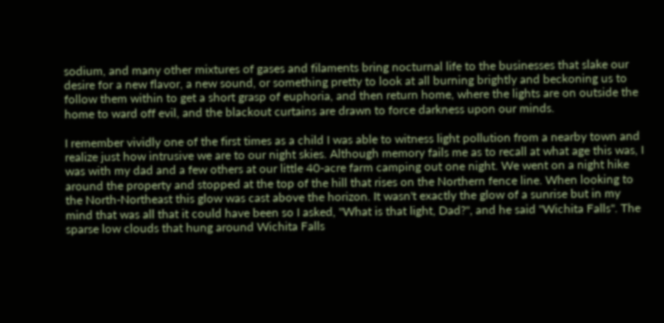sodium, and many other mixtures of gases and filaments bring nocturnal life to the businesses that slake our desire for a new flavor, a new sound, or something pretty to look at all burning brightly and beckoning us to follow them within to get a short grasp of euphoria, and then return home, where the lights are on outside the home to ward off evil, and the blackout curtains are drawn to force darkness upon our minds.

I remember vividly one of the first times as a child I was able to witness light pollution from a nearby town and realize just how intrusive we are to our night skies. Although memory fails me as to recall at what age this was, I was with my dad and a few others at our little 40-acre farm camping out one night. We went on a night hike around the property and stopped at the top of the hill that rises on the Northern fence line. When looking to the North-Northeast this glow was cast above the horizon. It wasn't exactly the glow of a sunrise but in my mind that was all that it could have been so I asked, "What is that light, Dad?", and he said "Wichita Falls". The sparse low clouds that hung around Wichita Falls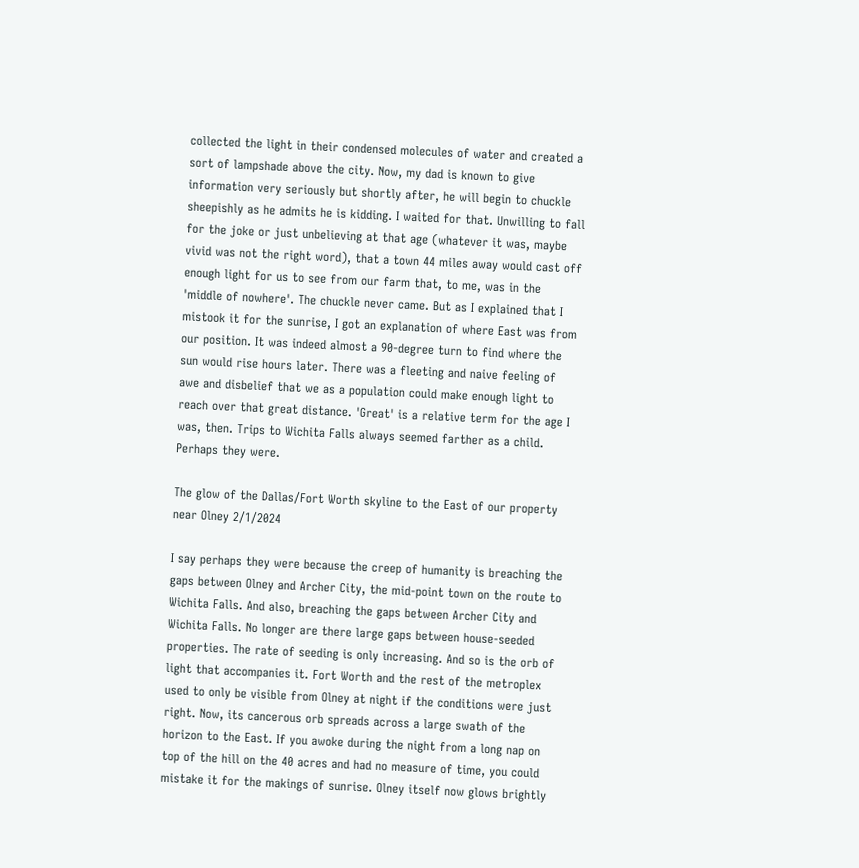collected the light in their condensed molecules of water and created a sort of lampshade above the city. Now, my dad is known to give information very seriously but shortly after, he will begin to chuckle sheepishly as he admits he is kidding. I waited for that. Unwilling to fall for the joke or just unbelieving at that age (whatever it was, maybe vivid was not the right word), that a town 44 miles away would cast off enough light for us to see from our farm that, to me, was in the 'middle of nowhere'. The chuckle never came. But as I explained that I mistook it for the sunrise, I got an explanation of where East was from our position. It was indeed almost a 90-degree turn to find where the sun would rise hours later. There was a fleeting and naive feeling of awe and disbelief that we as a population could make enough light to reach over that great distance. 'Great' is a relative term for the age I was, then. Trips to Wichita Falls always seemed farther as a child. Perhaps they were.

The glow of the Dallas/Fort Worth skyline to the East of our property near Olney 2/1/2024

I say perhaps they were because the creep of humanity is breaching the gaps between Olney and Archer City, the mid-point town on the route to Wichita Falls. And also, breaching the gaps between Archer City and Wichita Falls. No longer are there large gaps between house-seeded properties. The rate of seeding is only increasing. And so is the orb of light that accompanies it. Fort Worth and the rest of the metroplex used to only be visible from Olney at night if the conditions were just right. Now, its cancerous orb spreads across a large swath of the horizon to the East. If you awoke during the night from a long nap on top of the hill on the 40 acres and had no measure of time, you could mistake it for the makings of sunrise. Olney itself now glows brightly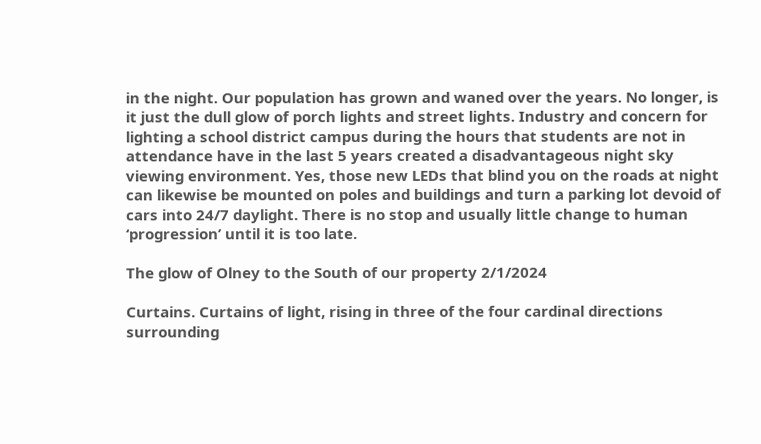in the night. Our population has grown and waned over the years. No longer, is it just the dull glow of porch lights and street lights. Industry and concern for lighting a school district campus during the hours that students are not in attendance have in the last 5 years created a disadvantageous night sky viewing environment. Yes, those new LEDs that blind you on the roads at night can likewise be mounted on poles and buildings and turn a parking lot devoid of cars into 24/7 daylight. There is no stop and usually little change to human ‘progression’ until it is too late.

The glow of Olney to the South of our property 2/1/2024

Curtains. Curtains of light, rising in three of the four cardinal directions surrounding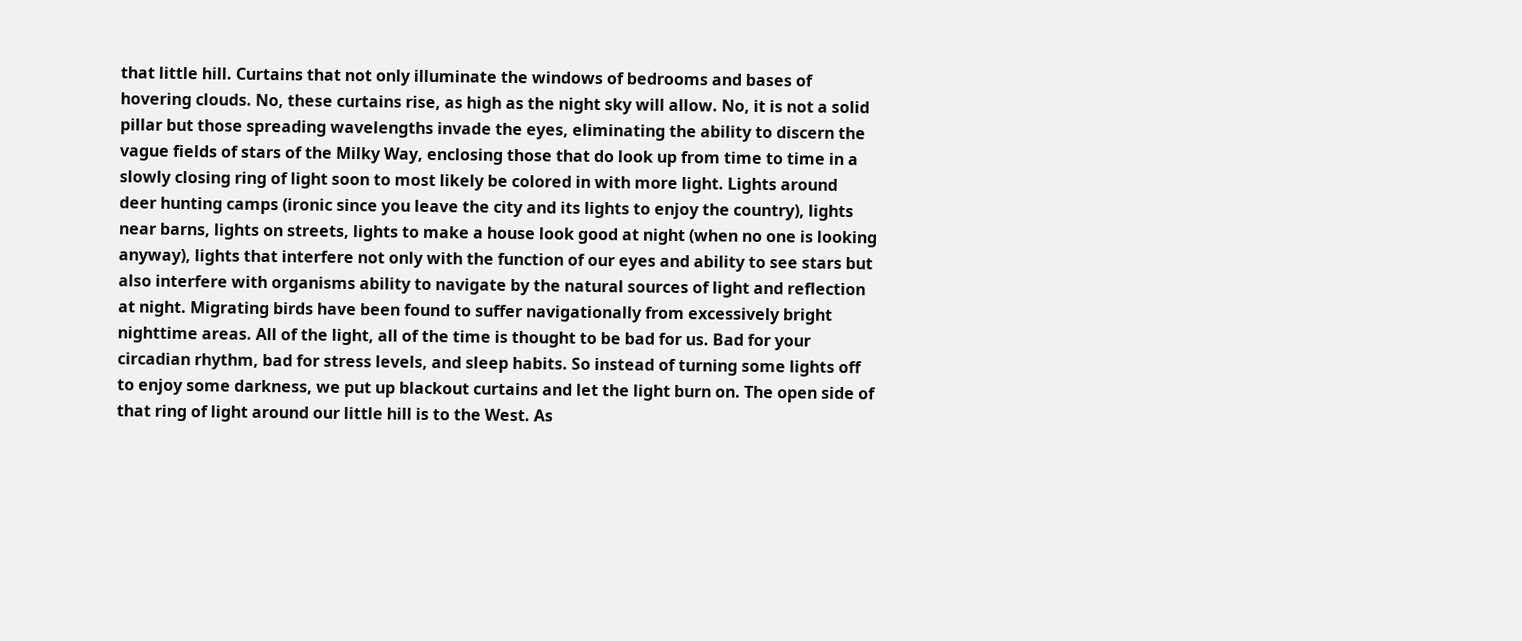that little hill. Curtains that not only illuminate the windows of bedrooms and bases of hovering clouds. No, these curtains rise, as high as the night sky will allow. No, it is not a solid pillar but those spreading wavelengths invade the eyes, eliminating the ability to discern the vague fields of stars of the Milky Way, enclosing those that do look up from time to time in a slowly closing ring of light soon to most likely be colored in with more light. Lights around deer hunting camps (ironic since you leave the city and its lights to enjoy the country), lights near barns, lights on streets, lights to make a house look good at night (when no one is looking anyway), lights that interfere not only with the function of our eyes and ability to see stars but also interfere with organisms ability to navigate by the natural sources of light and reflection at night. Migrating birds have been found to suffer navigationally from excessively bright nighttime areas. All of the light, all of the time is thought to be bad for us. Bad for your circadian rhythm, bad for stress levels, and sleep habits. So instead of turning some lights off to enjoy some darkness, we put up blackout curtains and let the light burn on. The open side of that ring of light around our little hill is to the West. As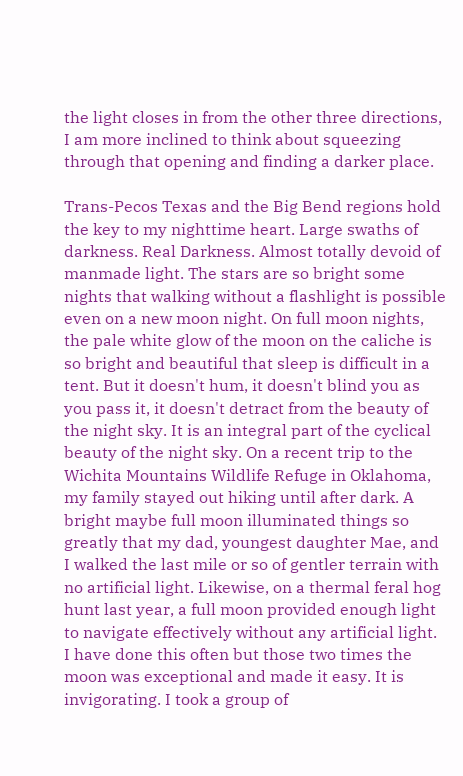the light closes in from the other three directions, I am more inclined to think about squeezing through that opening and finding a darker place.

Trans-Pecos Texas and the Big Bend regions hold the key to my nighttime heart. Large swaths of darkness. Real Darkness. Almost totally devoid of manmade light. The stars are so bright some nights that walking without a flashlight is possible even on a new moon night. On full moon nights, the pale white glow of the moon on the caliche is so bright and beautiful that sleep is difficult in a tent. But it doesn't hum, it doesn't blind you as you pass it, it doesn't detract from the beauty of the night sky. It is an integral part of the cyclical beauty of the night sky. On a recent trip to the Wichita Mountains Wildlife Refuge in Oklahoma, my family stayed out hiking until after dark. A bright maybe full moon illuminated things so greatly that my dad, youngest daughter Mae, and I walked the last mile or so of gentler terrain with no artificial light. Likewise, on a thermal feral hog hunt last year, a full moon provided enough light to navigate effectively without any artificial light. I have done this often but those two times the moon was exceptional and made it easy. It is invigorating. I took a group of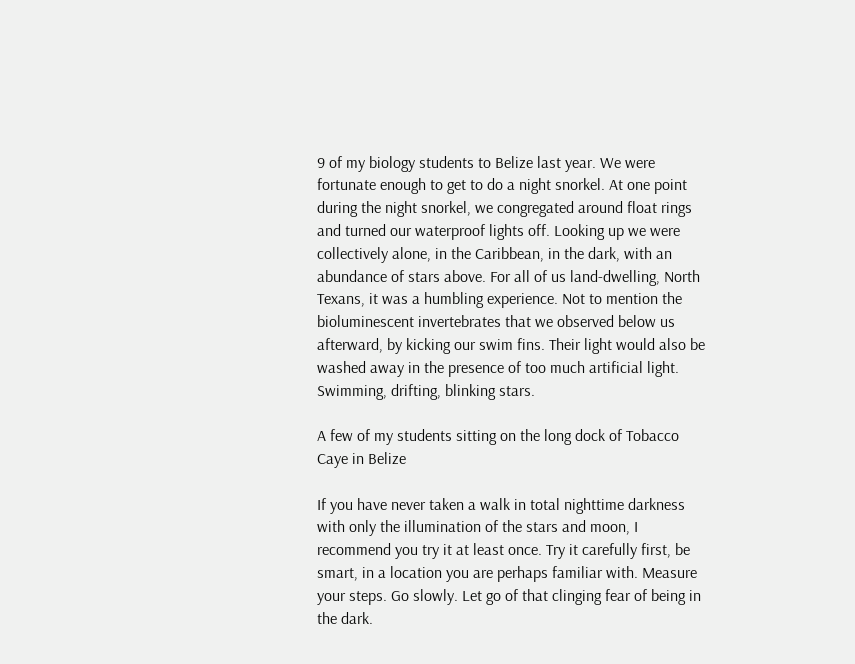9 of my biology students to Belize last year. We were fortunate enough to get to do a night snorkel. At one point during the night snorkel, we congregated around float rings and turned our waterproof lights off. Looking up we were collectively alone, in the Caribbean, in the dark, with an abundance of stars above. For all of us land-dwelling, North Texans, it was a humbling experience. Not to mention the bioluminescent invertebrates that we observed below us afterward, by kicking our swim fins. Their light would also be washed away in the presence of too much artificial light. Swimming, drifting, blinking stars.

A few of my students sitting on the long dock of Tobacco Caye in Belize

If you have never taken a walk in total nighttime darkness with only the illumination of the stars and moon, I recommend you try it at least once. Try it carefully first, be smart, in a location you are perhaps familiar with. Measure your steps. Go slowly. Let go of that clinging fear of being in the dark.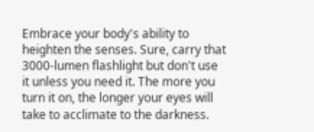Embrace your body's ability to heighten the senses. Sure, carry that 3000-lumen flashlight but don't use it unless you need it. The more you turn it on, the longer your eyes will take to acclimate to the darkness.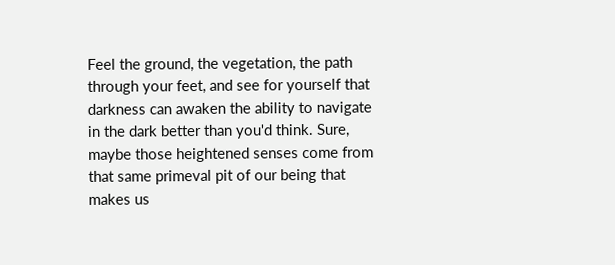Feel the ground, the vegetation, the path through your feet, and see for yourself that darkness can awaken the ability to navigate in the dark better than you'd think. Sure, maybe those heightened senses come from that same primeval pit of our being that makes us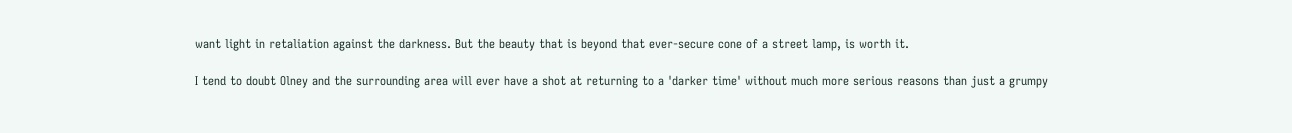want light in retaliation against the darkness. But the beauty that is beyond that ever-secure cone of a street lamp, is worth it.

I tend to doubt Olney and the surrounding area will ever have a shot at returning to a 'darker time' without much more serious reasons than just a grumpy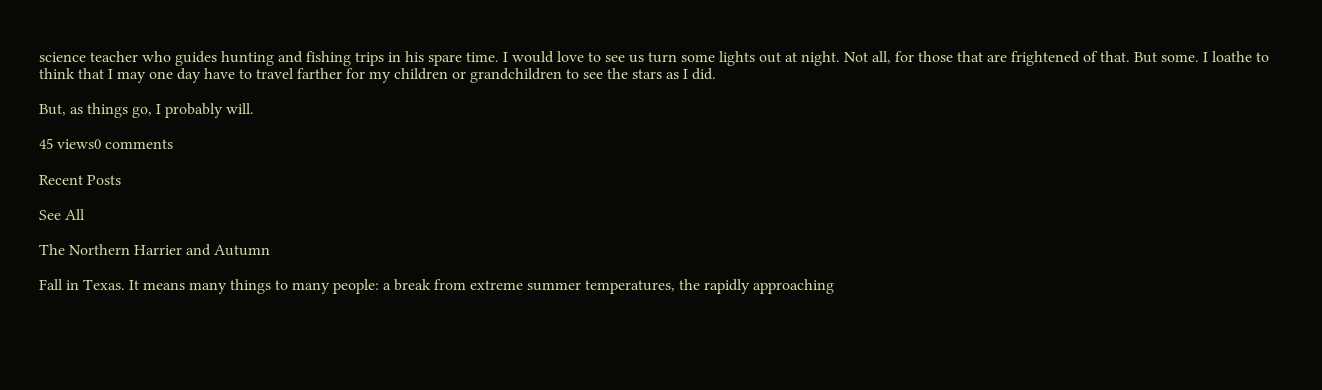science teacher who guides hunting and fishing trips in his spare time. I would love to see us turn some lights out at night. Not all, for those that are frightened of that. But some. I loathe to think that I may one day have to travel farther for my children or grandchildren to see the stars as I did.

But, as things go, I probably will.

45 views0 comments

Recent Posts

See All

The Northern Harrier and Autumn

Fall in Texas. It means many things to many people: a break from extreme summer temperatures, the rapidly approaching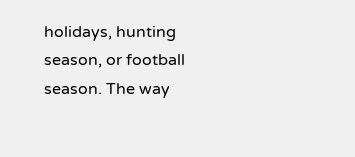holidays, hunting season, or football season. The way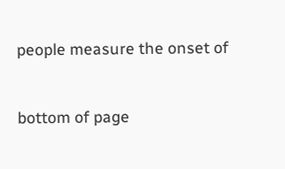people measure the onset of


bottom of page